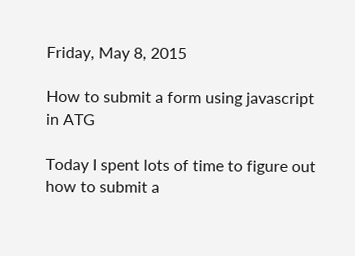Friday, May 8, 2015

How to submit a form using javascript in ATG

Today I spent lots of time to figure out how to submit a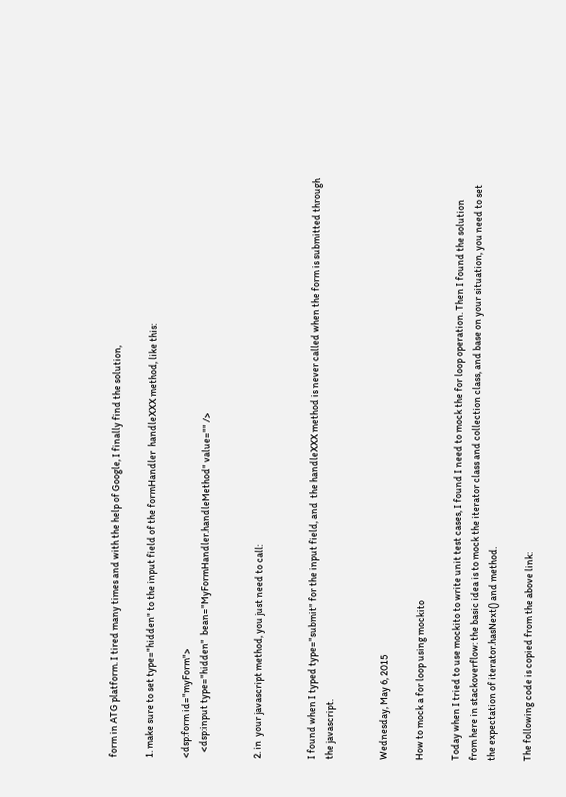form in ATG platform. I tired many times and with the help of Google, I finally find the solution,

1. make sure to set type="hidden" to the input field of the formHandler  handleXXX method, like this:

<dsp:form id="myForm">
   <dsp:input type="hidden"  bean="MyFormHandler.handleMethod" value="" />


2. in  your javascript method, you just need to call:


I found when I typed type="submit" for the input field, and  the handleXXX method is never called when the form is submitted through the javascript.


Wednesday, May 6, 2015

How to mock a for loop using mockito

Today when I tried to use mockito to write unit test cases, I found I need to mock the for loop operation. Then I found the solution from here in stackoverflow: the basic idea is to mock the iterator class and collection class, and base on your situation, you need to set the expectation of iterator.hasNext() and method.

The following code is copied from the above link: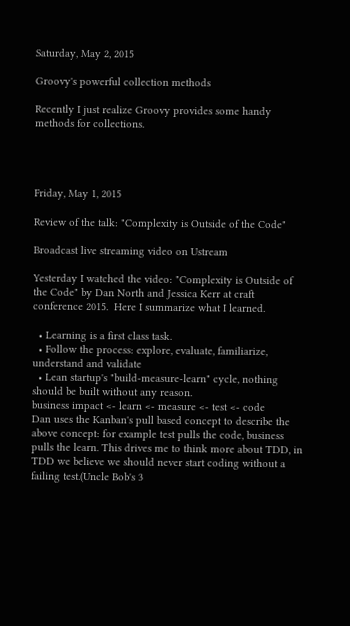Saturday, May 2, 2015

Groovy's powerful collection methods

Recently I just realize Groovy provides some handy methods for collections.




Friday, May 1, 2015

Review of the talk: "Complexity is Outside of the Code"

Broadcast live streaming video on Ustream

Yesterday I watched the video: "Complexity is Outside of the Code" by Dan North and Jessica Kerr at craft conference 2015.  Here I summarize what I learned.

  • Learning is a first class task.
  • Follow the process: explore, evaluate, familiarize, understand and validate
  • Lean startup's "build-measure-learn" cycle, nothing should be built without any reason.
business impact <- learn <- measure <- test <- code
Dan uses the Kanban's pull based concept to describe the above concept: for example test pulls the code, business pulls the learn. This drives me to think more about TDD, in TDD we believe we should never start coding without a failing test.(Uncle Bob's 3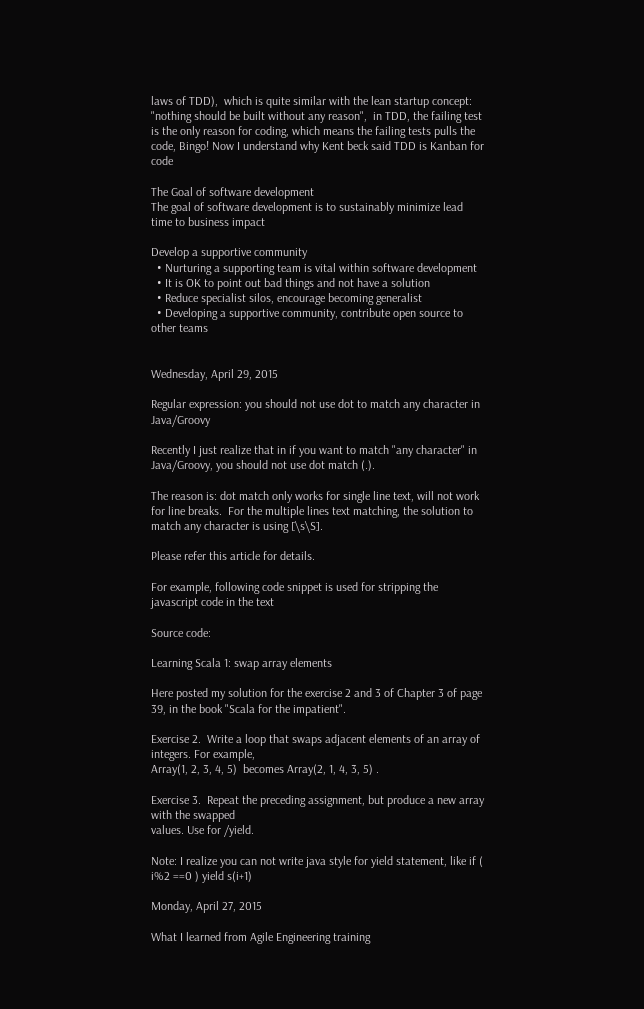laws of TDD),  which is quite similar with the lean startup concept: "nothing should be built without any reason",  in TDD, the failing test is the only reason for coding, which means the failing tests pulls the code, Bingo! Now I understand why Kent beck said TDD is Kanban for code

The Goal of software development
The goal of software development is to sustainably minimize lead time to business impact

Develop a supportive community
  • Nurturing a supporting team is vital within software development
  • It is OK to point out bad things and not have a solution
  • Reduce specialist silos, encourage becoming generalist
  • Developing a supportive community, contribute open source to other teams


Wednesday, April 29, 2015

Regular expression: you should not use dot to match any character in Java/Groovy

Recently I just realize that in if you want to match "any character" in  Java/Groovy, you should not use dot match (.).

The reason is: dot match only works for single line text, will not work for line breaks.  For the multiple lines text matching, the solution to match any character is using [\s\S].

Please refer this article for details.

For example, following code snippet is used for stripping the javascript code in the text

Source code:

Learning Scala 1: swap array elements

Here posted my solution for the exercise 2 and 3 of Chapter 3 of page 39, in the book "Scala for the impatient".

Exercise 2.  Write a loop that swaps adjacent elements of an array of integers. For example,
Array(1, 2, 3, 4, 5)  becomes Array(2, 1, 4, 3, 5) .

Exercise 3.  Repeat the preceding assignment, but produce a new array with the swapped
values. Use for /yield.

Note: I realize you can not write java style for yield statement, like if ( i%2 ==0 ) yield s(i+1)

Monday, April 27, 2015

What I learned from Agile Engineering training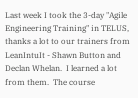Last week I took the 3-day "Agile Engineering Training" in TELUS, thanks a lot to our trainers from LeanIntuIt - Shawn Button and Declan Whelan.  I learned a lot from them.  The course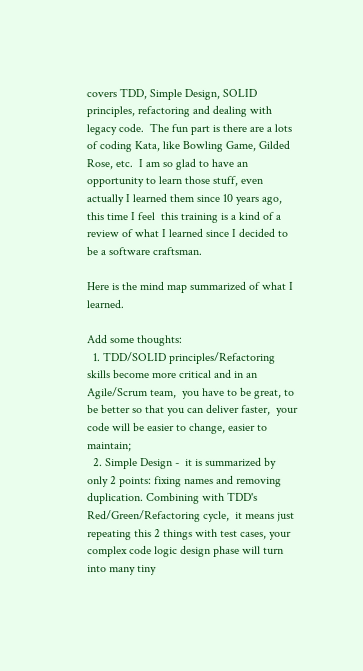covers TDD, Simple Design, SOLID principles, refactoring and dealing with legacy code.  The fun part is there are a lots of coding Kata, like Bowling Game, Gilded Rose, etc.  I am so glad to have an opportunity to learn those stuff, even actually I learned them since 10 years ago, this time I feel  this training is a kind of a review of what I learned since I decided to be a software craftsman.

Here is the mind map summarized of what I learned.

Add some thoughts:
  1. TDD/SOLID principles/Refactoring skills become more critical and in an Agile/Scrum team,  you have to be great, to be better so that you can deliver faster,  your code will be easier to change, easier to maintain;
  2. Simple Design -  it is summarized by only 2 points: fixing names and removing duplication. Combining with TDD's Red/Green/Refactoring cycle,  it means just repeating this 2 things with test cases, your complex code logic design phase will turn into many tiny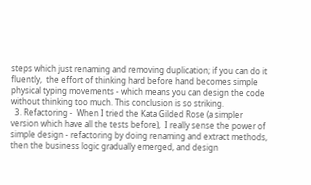steps which just renaming and removing duplication; if you can do it fluently,  the effort of thinking hard before hand becomes simple physical typing movements - which means you can design the code without thinking too much. This conclusion is so striking.
  3. Refactoring -  When I tried the Kata Gilded Rose (a simpler version which have all the tests before),  I really sense the power of simple design - refactoring by doing renaming and extract methods, then the business logic gradually emerged, and design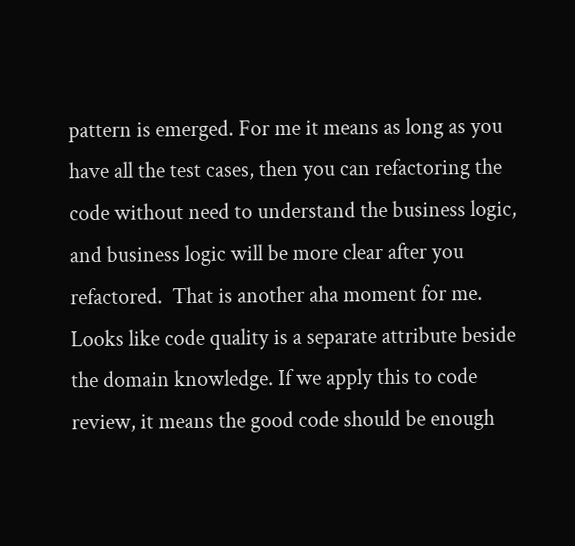pattern is emerged. For me it means as long as you have all the test cases, then you can refactoring the code without need to understand the business logic, and business logic will be more clear after you refactored.  That is another aha moment for me. Looks like code quality is a separate attribute beside the domain knowledge. If we apply this to code review, it means the good code should be enough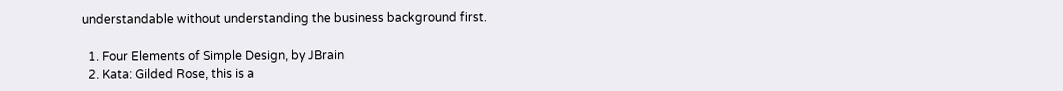understandable without understanding the business background first.

  1. Four Elements of Simple Design, by JBrain
  2. Kata: Gilded Rose, this is a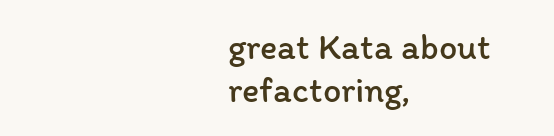great Kata about refactoring,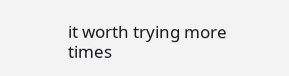it worth trying more times